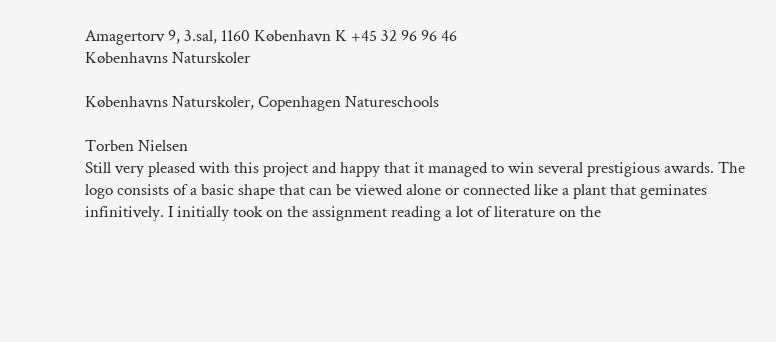Amagertorv 9, 3.sal, 1160 København K +45 32 96 96 46
Københavns Naturskoler

Københavns Naturskoler, Copenhagen Natureschools

Torben Nielsen
Still very pleased with this project and happy that it managed to win several prestigious awards. The logo consists of a basic shape that can be viewed alone or connected like a plant that geminates infinitively. I initially took on the assignment reading a lot of literature on the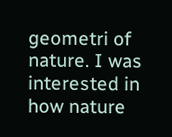geometri of nature. I was interested in how nature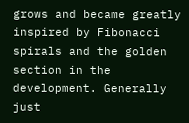grows and became greatly inspired by Fibonacci spirals and the golden section in the development. Generally just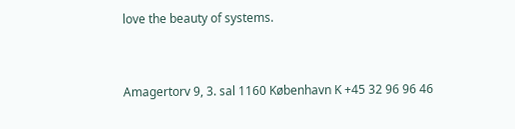love the beauty of systems.


Amagertorv 9, 3. sal 1160 København K +45 32 96 96 46